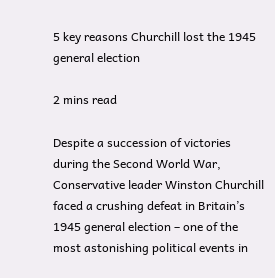5 key reasons Churchill lost the 1945 general election

2 mins read

Despite a succession of victories during the Second World War, Conservative leader Winston Churchill faced a crushing defeat in Britain’s 1945 general election – one of the most astonishing political events in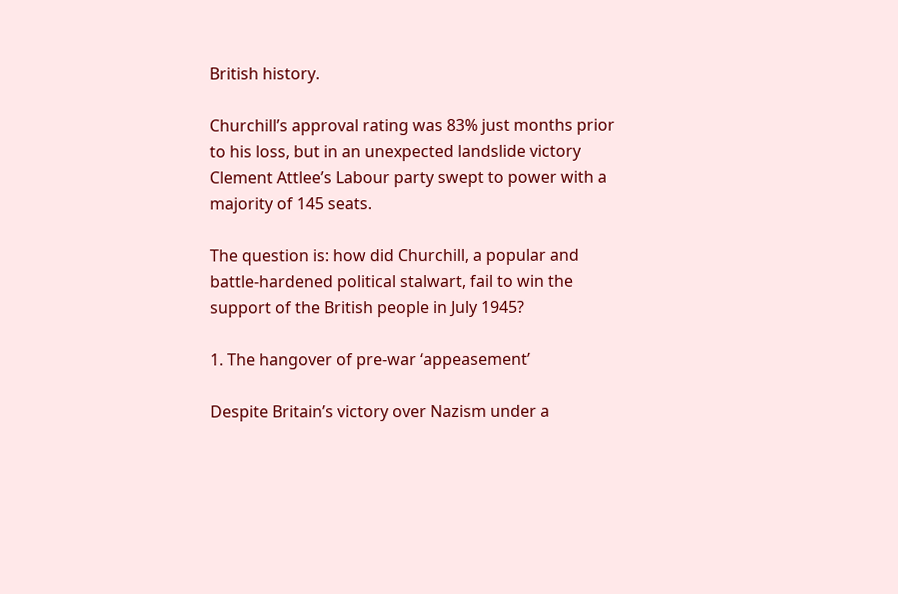British history.

Churchill’s approval rating was 83% just months prior to his loss, but in an unexpected landslide victory Clement Attlee’s Labour party swept to power with a majority of 145 seats.

The question is: how did Churchill, a popular and battle-hardened political stalwart, fail to win the support of the British people in July 1945?

1. The hangover of pre-war ‘appeasement’

Despite Britain’s victory over Nazism under a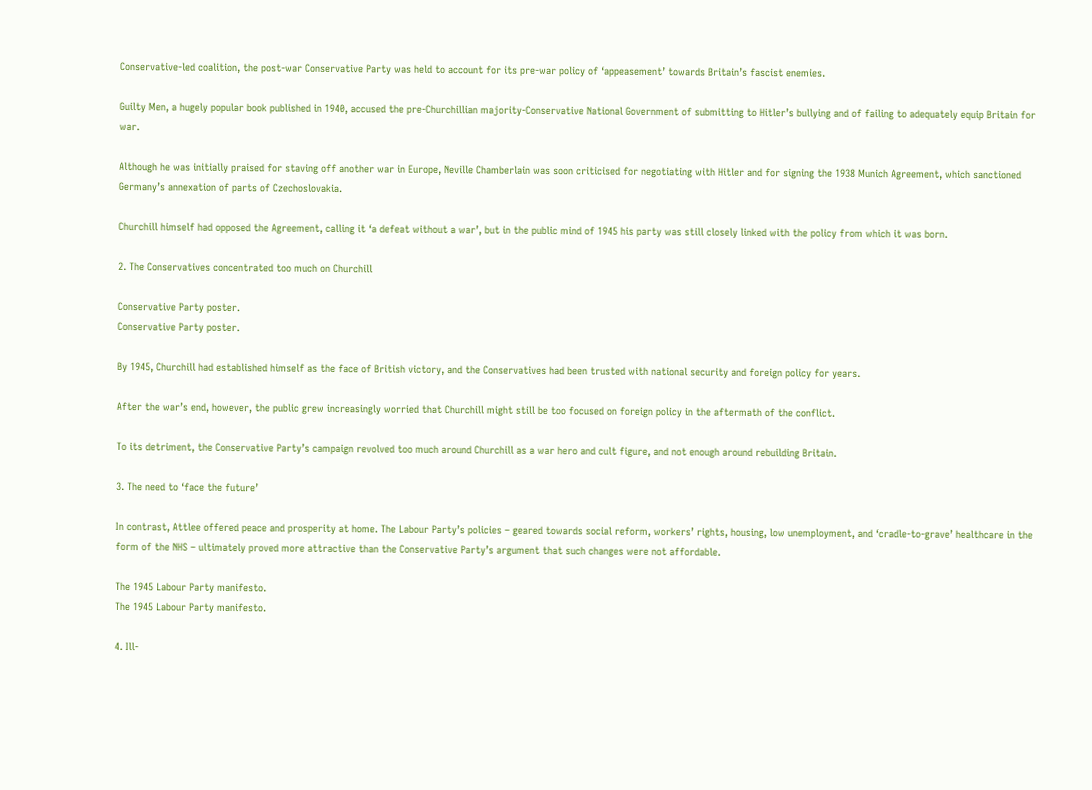Conservative-led coalition, the post-war Conservative Party was held to account for its pre-war policy of ‘appeasement’ towards Britain’s fascist enemies.

Guilty Men, a hugely popular book published in 1940, accused the pre-Churchillian majority-Conservative National Government of submitting to Hitler’s bullying and of failing to adequately equip Britain for war.

Although he was initially praised for staving off another war in Europe, Neville Chamberlain was soon criticised for negotiating with Hitler and for signing the 1938 Munich Agreement, which sanctioned Germany’s annexation of parts of Czechoslovakia.

Churchill himself had opposed the Agreement, calling it ‘a defeat without a war’, but in the public mind of 1945 his party was still closely linked with the policy from which it was born.

2. The Conservatives concentrated too much on Churchill

Conservative Party poster.
Conservative Party poster.

By 1945, Churchill had established himself as the face of British victory, and the Conservatives had been trusted with national security and foreign policy for years.

After the war’s end, however, the public grew increasingly worried that Churchill might still be too focused on foreign policy in the aftermath of the conflict.

To its detriment, the Conservative Party’s campaign revolved too much around Churchill as a war hero and cult figure, and not enough around rebuilding Britain.

3. The need to ‘face the future’

In contrast, Attlee offered peace and prosperity at home. The Labour Party’s policies – geared towards social reform, workers’ rights, housing, low unemployment, and ‘cradle-to-grave’ healthcare in the form of the NHS – ultimately proved more attractive than the Conservative Party’s argument that such changes were not affordable.

The 1945 Labour Party manifesto.
The 1945 Labour Party manifesto.

4. Ill-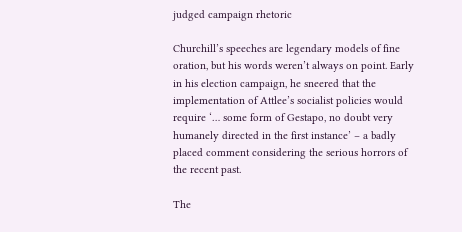judged campaign rhetoric

Churchill’s speeches are legendary models of fine oration, but his words weren’t always on point. Early in his election campaign, he sneered that the implementation of Attlee’s socialist policies would require ‘… some form of Gestapo, no doubt very humanely directed in the first instance’ – a badly placed comment considering the serious horrors of the recent past.

The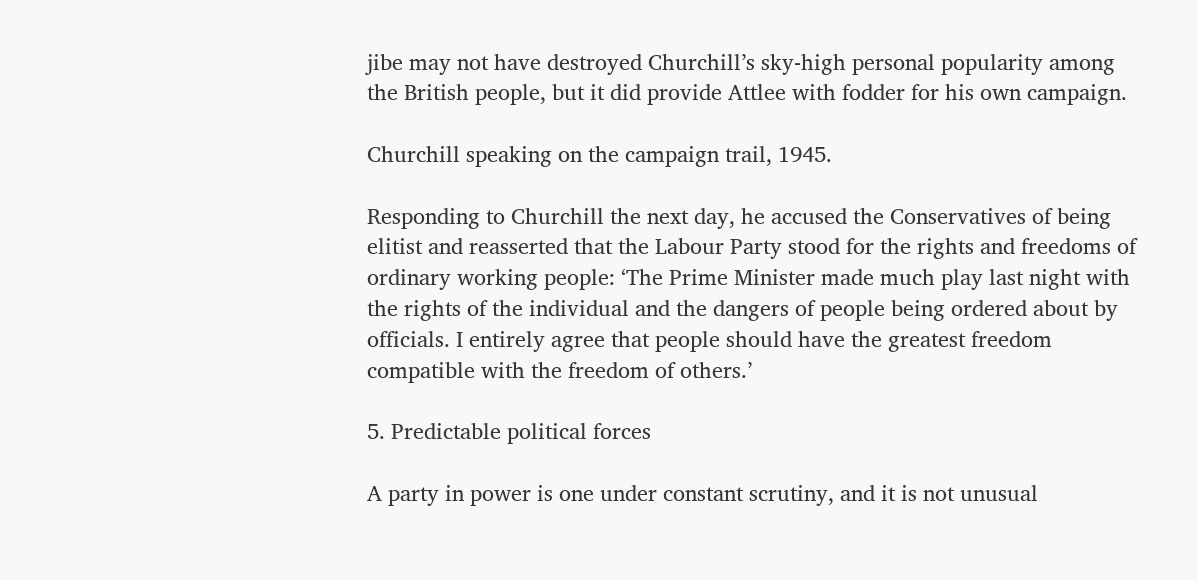jibe may not have destroyed Churchill’s sky-high personal popularity among the British people, but it did provide Attlee with fodder for his own campaign.

Churchill speaking on the campaign trail, 1945.

Responding to Churchill the next day, he accused the Conservatives of being elitist and reasserted that the Labour Party stood for the rights and freedoms of ordinary working people: ‘The Prime Minister made much play last night with the rights of the individual and the dangers of people being ordered about by officials. I entirely agree that people should have the greatest freedom compatible with the freedom of others.’

5. Predictable political forces

A party in power is one under constant scrutiny, and it is not unusual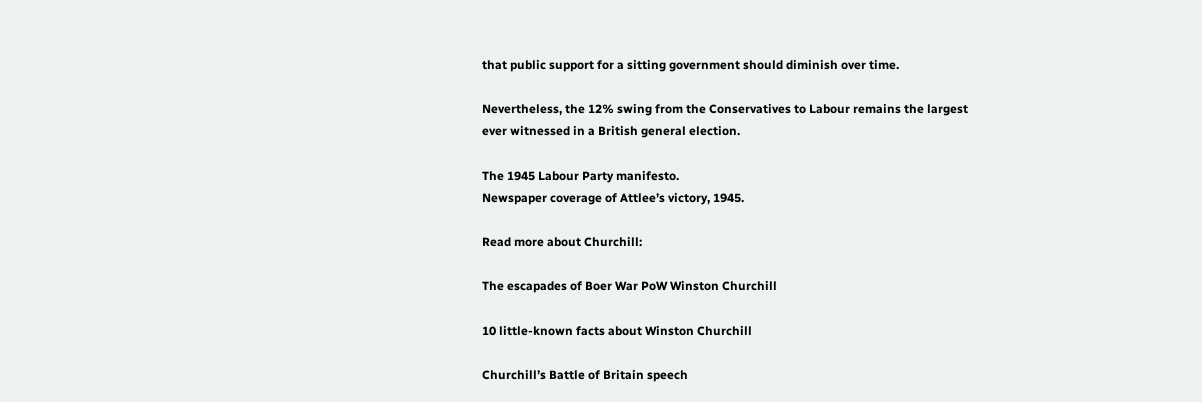that public support for a sitting government should diminish over time.

Nevertheless, the 12% swing from the Conservatives to Labour remains the largest ever witnessed in a British general election.

The 1945 Labour Party manifesto.
Newspaper coverage of Attlee’s victory, 1945.

Read more about Churchill:

The escapades of Boer War PoW Winston Churchill

10 little-known facts about Winston Churchill

Churchill’s Battle of Britain speech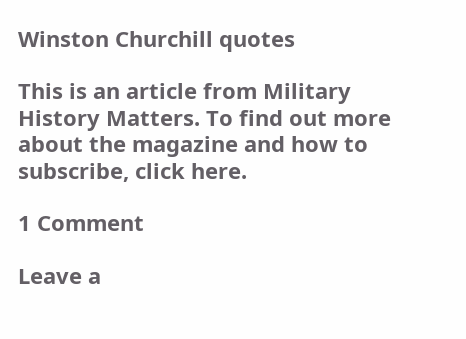Winston Churchill quotes

This is an article from Military History Matters. To find out more about the magazine and how to subscribe, click here.

1 Comment

Leave a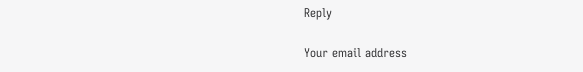Reply

Your email address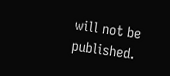will not be published.